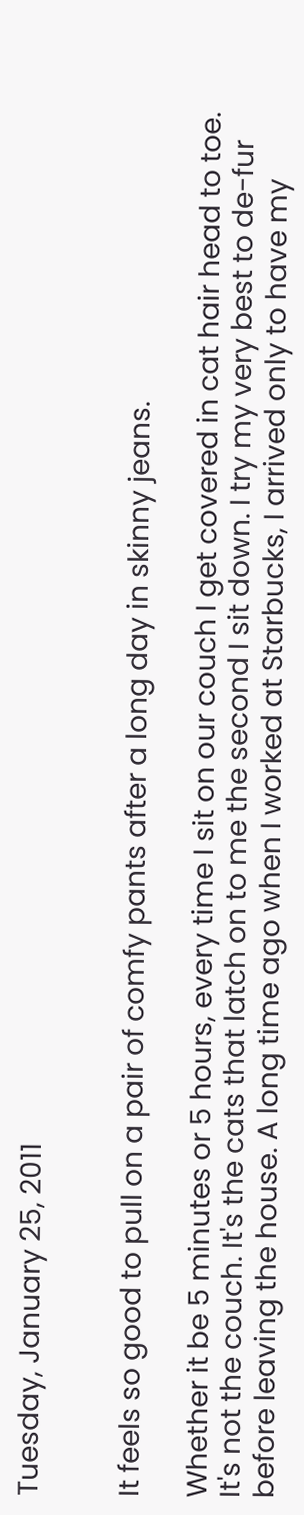Tuesday, January 25, 2011


It feels so good to pull on a pair of comfy pants after a long day in skinny jeans.

Whether it be 5 minutes or 5 hours, every time I sit on our couch I get covered in cat hair head to toe. It's not the couch. It's the cats that latch on to me the second I sit down. I try my very best to de-fur before leaving the house. A long time ago when I worked at Starbucks, I arrived only to have my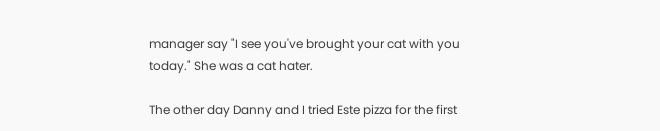manager say "I see you've brought your cat with you today." She was a cat hater.

The other day Danny and I tried Este pizza for the first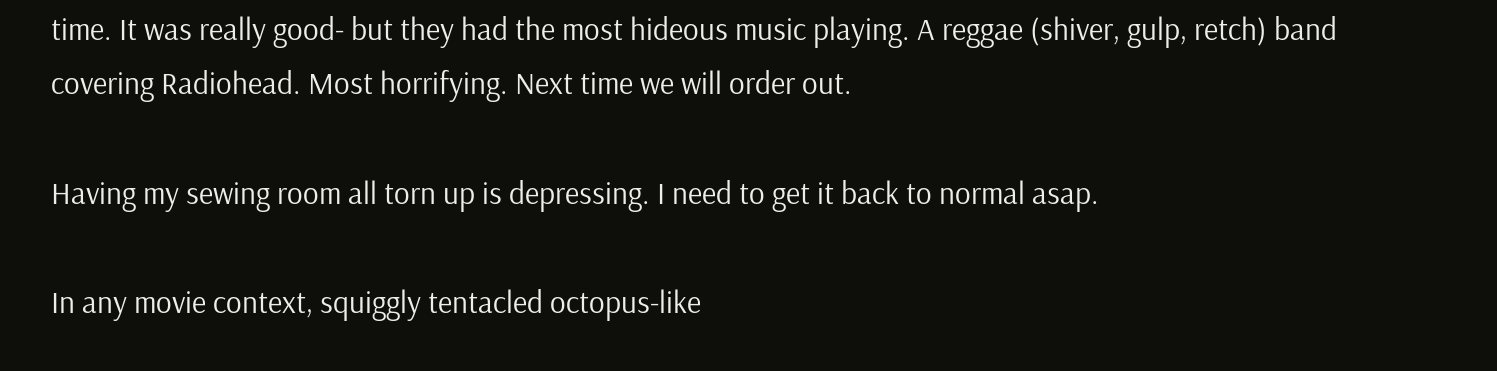time. It was really good- but they had the most hideous music playing. A reggae (shiver, gulp, retch) band covering Radiohead. Most horrifying. Next time we will order out.

Having my sewing room all torn up is depressing. I need to get it back to normal asap.

In any movie context, squiggly tentacled octopus-like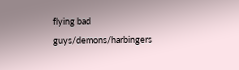flying bad guys/demons/harbingers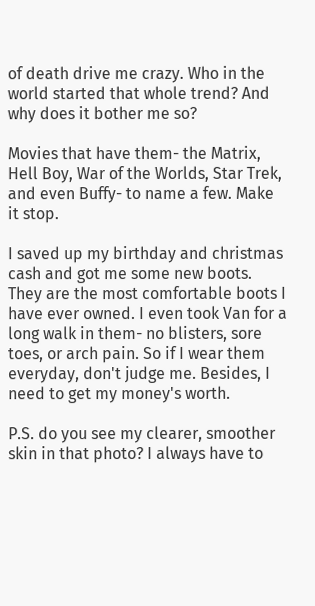of death drive me crazy. Who in the world started that whole trend? And why does it bother me so?

Movies that have them- the Matrix, Hell Boy, War of the Worlds, Star Trek, and even Buffy- to name a few. Make it stop.

I saved up my birthday and christmas cash and got me some new boots. They are the most comfortable boots I have ever owned. I even took Van for a long walk in them- no blisters, sore toes, or arch pain. So if I wear them everyday, don't judge me. Besides, I need to get my money's worth.

P.S. do you see my clearer, smoother skin in that photo? I always have to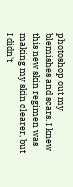photoshop out my blemishes and scars. I knew this new skin regimen was making my skin clearer, but I didn't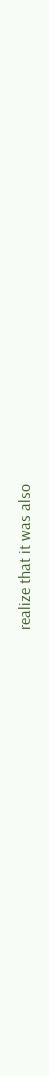realize that it was also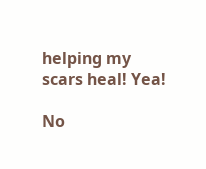helping my scars heal! Yea!

No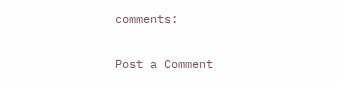comments:

Post a Comment